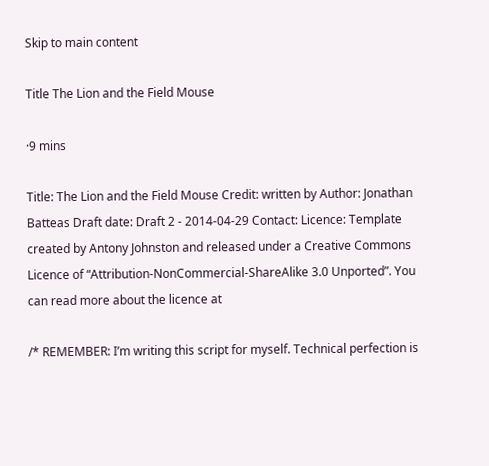Skip to main content

Title The Lion and the Field Mouse

·9 mins

Title: The Lion and the Field Mouse Credit: written by Author: Jonathan Batteas Draft date: Draft 2 - 2014-04-29 Contact: Licence: Template created by Antony Johnston and released under a Creative Commons Licence of “Attribution-NonCommercial-ShareAlike 3.0 Unported”. You can read more about the licence at

/* REMEMBER: I’m writing this script for myself. Technical perfection is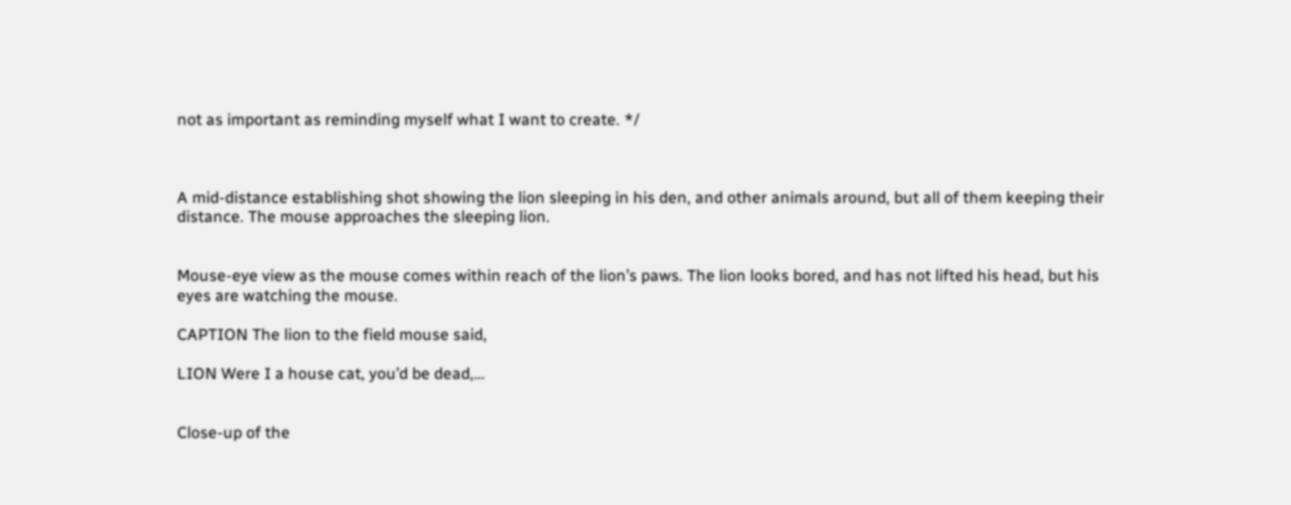not as important as reminding myself what I want to create. */



A mid-distance establishing shot showing the lion sleeping in his den, and other animals around, but all of them keeping their distance. The mouse approaches the sleeping lion.


Mouse-eye view as the mouse comes within reach of the lion’s paws. The lion looks bored, and has not lifted his head, but his eyes are watching the mouse.

CAPTION The lion to the field mouse said,

LION Were I a house cat, you’d be dead,…


Close-up of the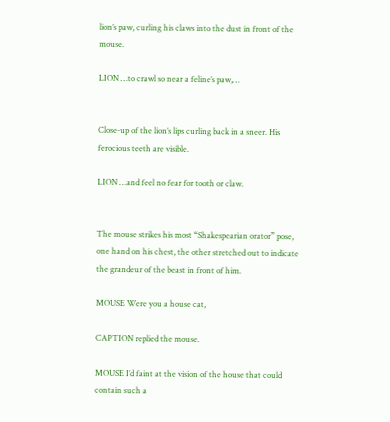lion’s paw, curling his claws into the dust in front of the mouse.

LION …to crawl so near a feline’s paw,…


Close-up of the lion’s lips curling back in a sneer. His ferocious teeth are visible.

LION …and feel no fear for tooth or claw.


The mouse strikes his most “Shakespearian orator” pose, one hand on his chest, the other stretched out to indicate the grandeur of the beast in front of him.

MOUSE Were you a house cat,

CAPTION replied the mouse.

MOUSE I’d faint at the vision of the house that could contain such a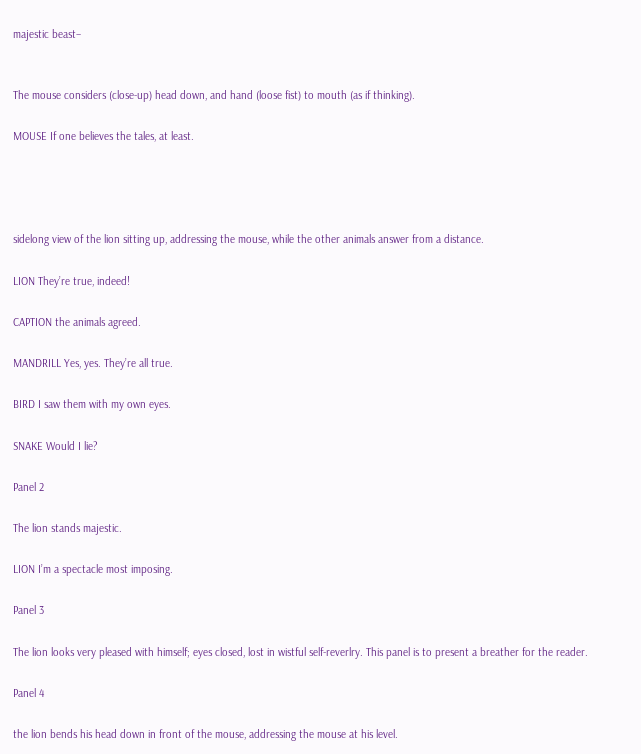majestic beast–


The mouse considers (close-up) head down, and hand (loose fist) to mouth (as if thinking).

MOUSE If one believes the tales, at least.




sidelong view of the lion sitting up, addressing the mouse, while the other animals answer from a distance.

LION They’re true, indeed!

CAPTION the animals agreed.

MANDRILL Yes, yes. They’re all true.

BIRD I saw them with my own eyes.

SNAKE Would I lie?

Panel 2

The lion stands majestic.

LION I’m a spectacle most imposing.

Panel 3

The lion looks very pleased with himself; eyes closed, lost in wistful self-reverlry. This panel is to present a breather for the reader.

Panel 4

the lion bends his head down in front of the mouse, addressing the mouse at his level.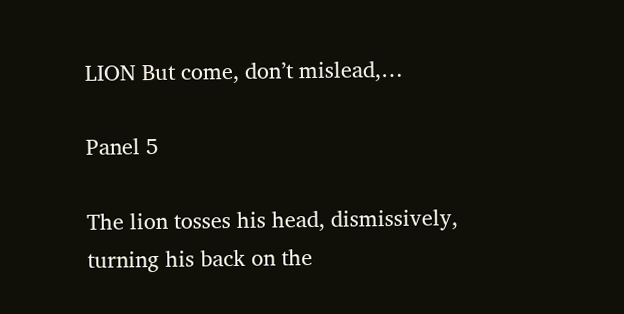LION But come, don’t mislead,…

Panel 5

The lion tosses his head, dismissively, turning his back on the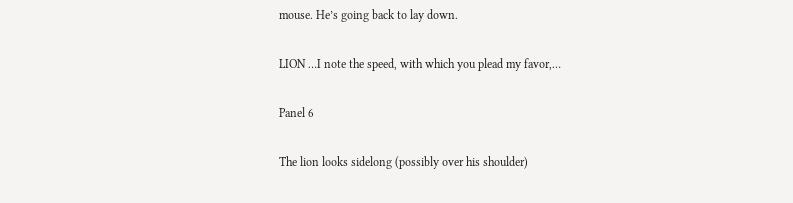mouse. He’s going back to lay down.

LION …I note the speed, with which you plead my favor,…

Panel 6

The lion looks sidelong (possibly over his shoulder)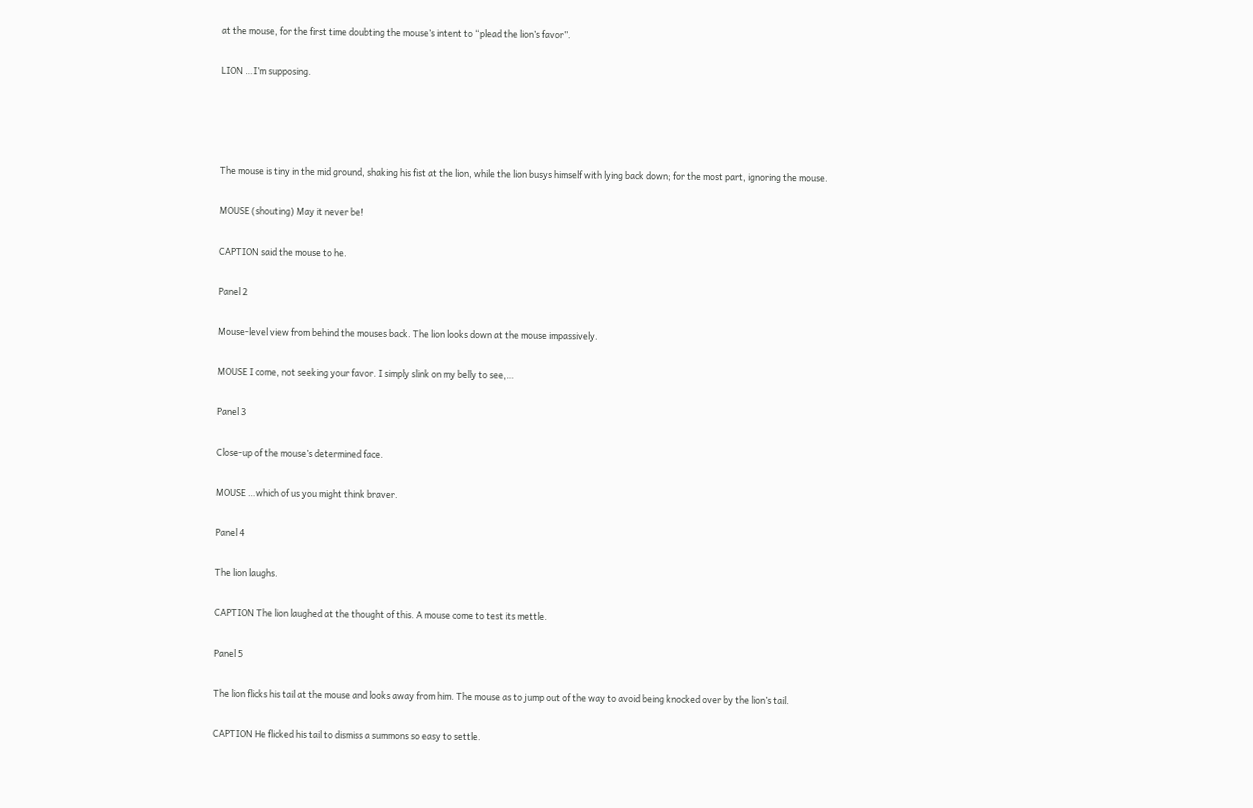at the mouse, for the first time doubting the mouse’s intent to “plead the lion’s favor”.

LION …I’m supposing.




The mouse is tiny in the mid ground, shaking his fist at the lion, while the lion busys himself with lying back down; for the most part, ignoring the mouse.

MOUSE (shouting) May it never be!

CAPTION said the mouse to he.

Panel 2

Mouse-level view from behind the mouses back. The lion looks down at the mouse impassively.

MOUSE I come, not seeking your favor. I simply slink on my belly to see,…

Panel 3

Close-up of the mouse’s determined face.

MOUSE …which of us you might think braver.

Panel 4

The lion laughs.

CAPTION The lion laughed at the thought of this. A mouse come to test its mettle.

Panel 5

The lion flicks his tail at the mouse and looks away from him. The mouse as to jump out of the way to avoid being knocked over by the lion’s tail.

CAPTION He flicked his tail to dismiss a summons so easy to settle.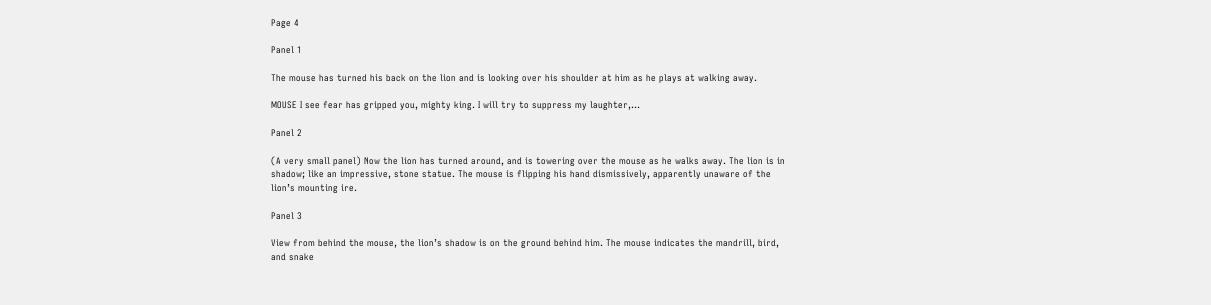Page 4

Panel 1

The mouse has turned his back on the lion and is looking over his shoulder at him as he plays at walking away.

MOUSE I see fear has gripped you, mighty king. I will try to suppress my laughter,…

Panel 2

(A very small panel) Now the lion has turned around, and is towering over the mouse as he walks away. The lion is in shadow; like an impressive, stone statue. The mouse is flipping his hand dismissively, apparently unaware of the lion’s mounting ire.

Panel 3

View from behind the mouse, the lion’s shadow is on the ground behind him. The mouse indicates the mandrill, bird, and snake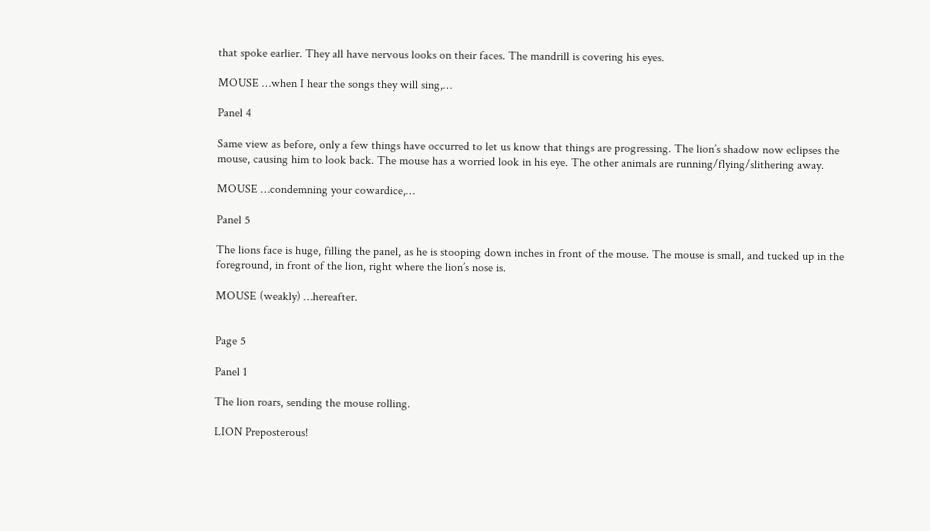that spoke earlier. They all have nervous looks on their faces. The mandrill is covering his eyes.

MOUSE …when I hear the songs they will sing,…

Panel 4

Same view as before, only a few things have occurred to let us know that things are progressing. The lion’s shadow now eclipses the mouse, causing him to look back. The mouse has a worried look in his eye. The other animals are running/flying/slithering away.

MOUSE …condemning your cowardice,…

Panel 5

The lions face is huge, filling the panel, as he is stooping down inches in front of the mouse. The mouse is small, and tucked up in the foreground, in front of the lion, right where the lion’s nose is.

MOUSE (weakly) …hereafter.


Page 5

Panel 1

The lion roars, sending the mouse rolling.

LION Preposterous!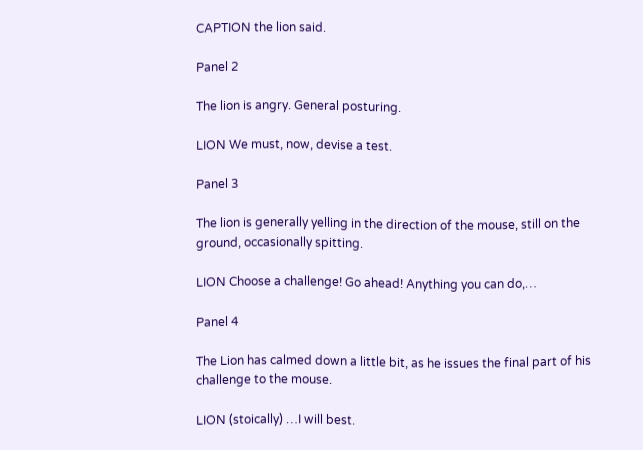CAPTION the lion said.

Panel 2

The lion is angry. General posturing.

LION We must, now, devise a test.

Panel 3

The lion is generally yelling in the direction of the mouse, still on the ground, occasionally spitting.

LION Choose a challenge! Go ahead! Anything you can do,…

Panel 4

The Lion has calmed down a little bit, as he issues the final part of his challenge to the mouse.

LION (stoically) …I will best.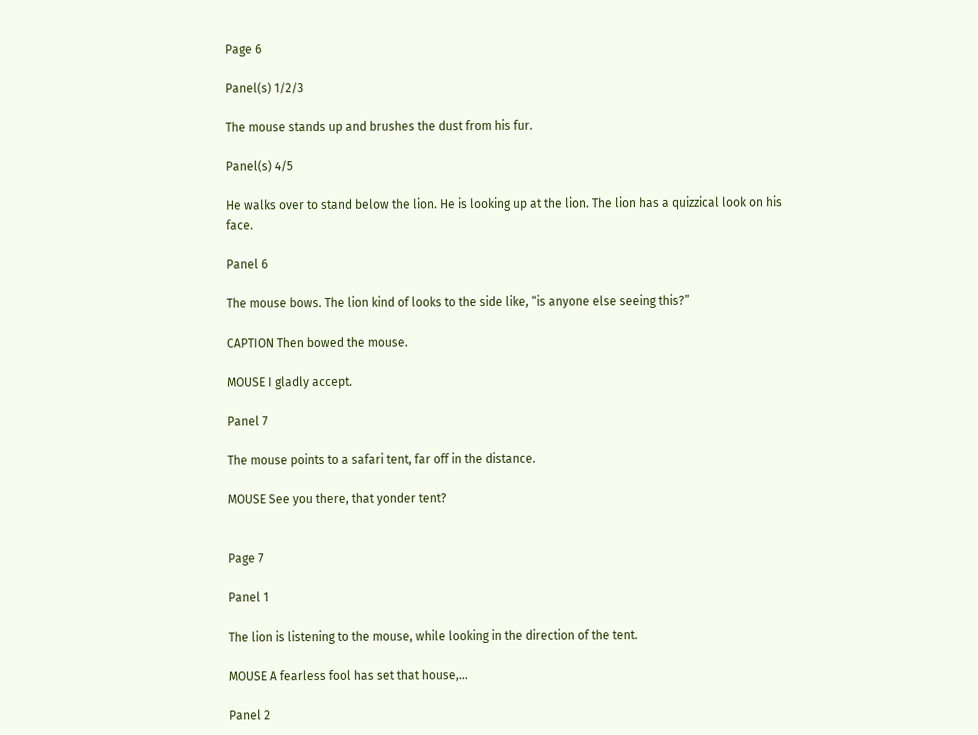Page 6

Panel(s) 1/2/3

The mouse stands up and brushes the dust from his fur.

Panel(s) 4/5

He walks over to stand below the lion. He is looking up at the lion. The lion has a quizzical look on his face.

Panel 6

The mouse bows. The lion kind of looks to the side like, “is anyone else seeing this?”

CAPTION Then bowed the mouse.

MOUSE I gladly accept.

Panel 7

The mouse points to a safari tent, far off in the distance.

MOUSE See you there, that yonder tent?


Page 7

Panel 1

The lion is listening to the mouse, while looking in the direction of the tent.

MOUSE A fearless fool has set that house,…

Panel 2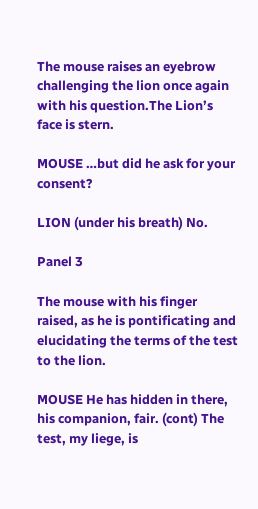The mouse raises an eyebrow challenging the lion once again with his question.The Lion’s face is stern.

MOUSE …but did he ask for your consent?

LION (under his breath) No.

Panel 3

The mouse with his finger raised, as he is pontificating and elucidating the terms of the test to the lion.

MOUSE He has hidden in there, his companion, fair. (cont) The test, my liege, is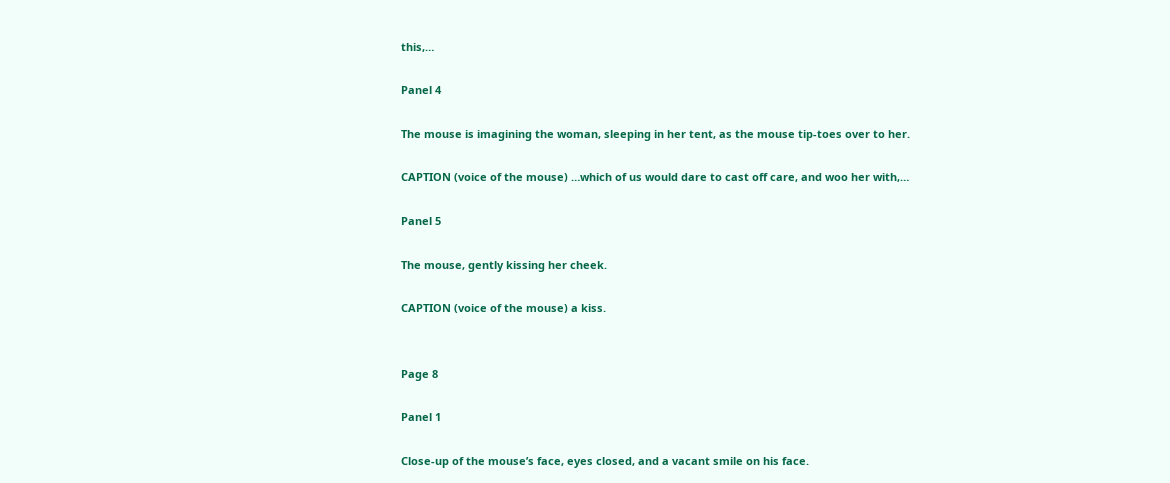this,…

Panel 4

The mouse is imagining the woman, sleeping in her tent, as the mouse tip-toes over to her.

CAPTION (voice of the mouse) …which of us would dare to cast off care, and woo her with,…

Panel 5

The mouse, gently kissing her cheek.

CAPTION (voice of the mouse) a kiss.


Page 8

Panel 1

Close-up of the mouse’s face, eyes closed, and a vacant smile on his face.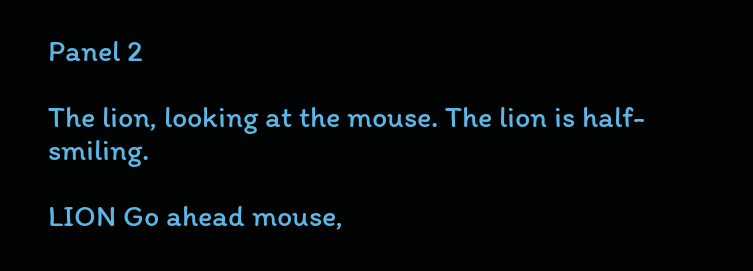Panel 2

The lion, looking at the mouse. The lion is half-smiling.

LION Go ahead mouse,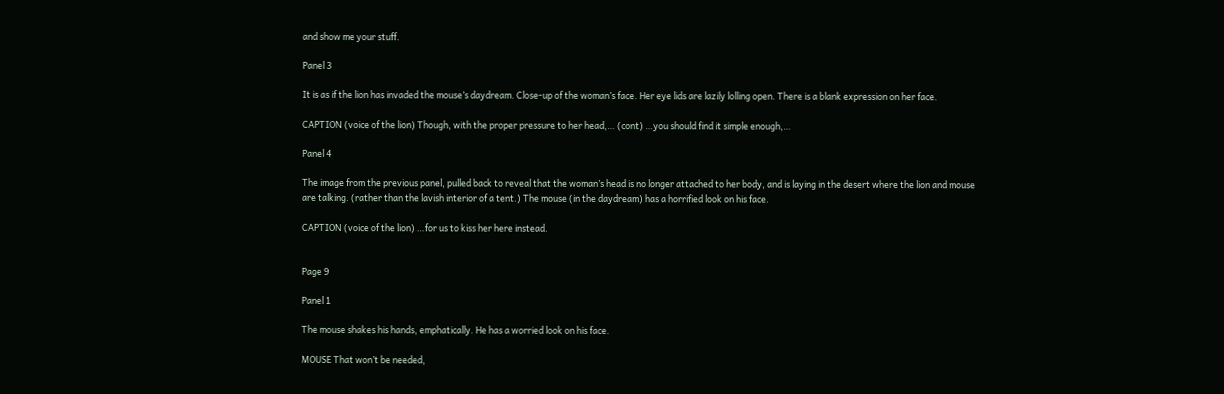and show me your stuff.

Panel 3

It is as if the lion has invaded the mouse’s daydream. Close-up of the woman’s face. Her eye lids are lazily lolling open. There is a blank expression on her face.

CAPTION (voice of the lion) Though, with the proper pressure to her head,… (cont) …you should find it simple enough,…

Panel 4

The image from the previous panel, pulled back to reveal that the woman’s head is no longer attached to her body, and is laying in the desert where the lion and mouse are talking. (rather than the lavish interior of a tent.) The mouse (in the daydream) has a horrified look on his face.

CAPTION (voice of the lion) …for us to kiss her here instead.


Page 9

Panel 1

The mouse shakes his hands, emphatically. He has a worried look on his face.

MOUSE That won’t be needed,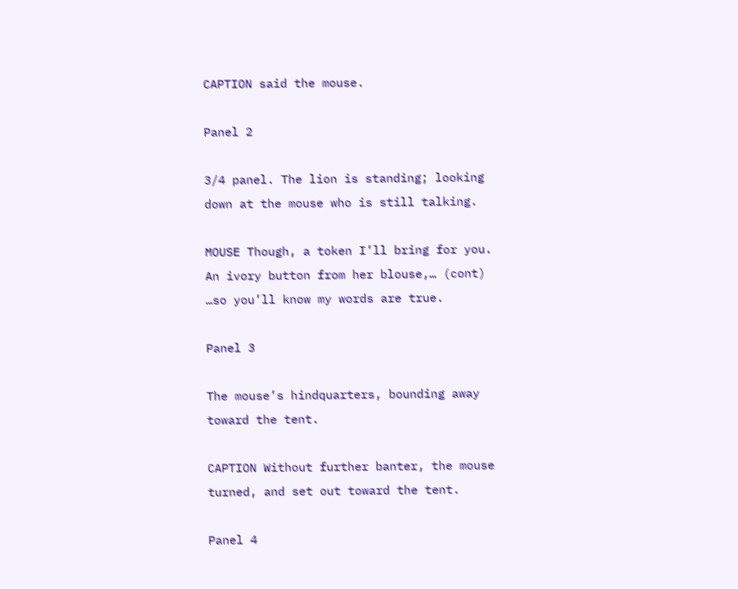CAPTION said the mouse.

Panel 2

3/4 panel. The lion is standing; looking down at the mouse who is still talking.

MOUSE Though, a token I’ll bring for you. An ivory button from her blouse,… (cont) …so you’ll know my words are true.

Panel 3

The mouse’s hindquarters, bounding away toward the tent.

CAPTION Without further banter, the mouse turned, and set out toward the tent.

Panel 4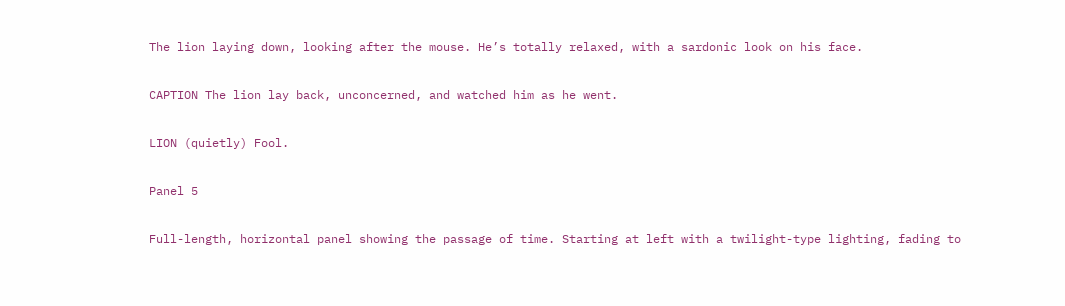The lion laying down, looking after the mouse. He’s totally relaxed, with a sardonic look on his face.

CAPTION The lion lay back, unconcerned, and watched him as he went.

LION (quietly) Fool.

Panel 5

Full-length, horizontal panel showing the passage of time. Starting at left with a twilight-type lighting, fading to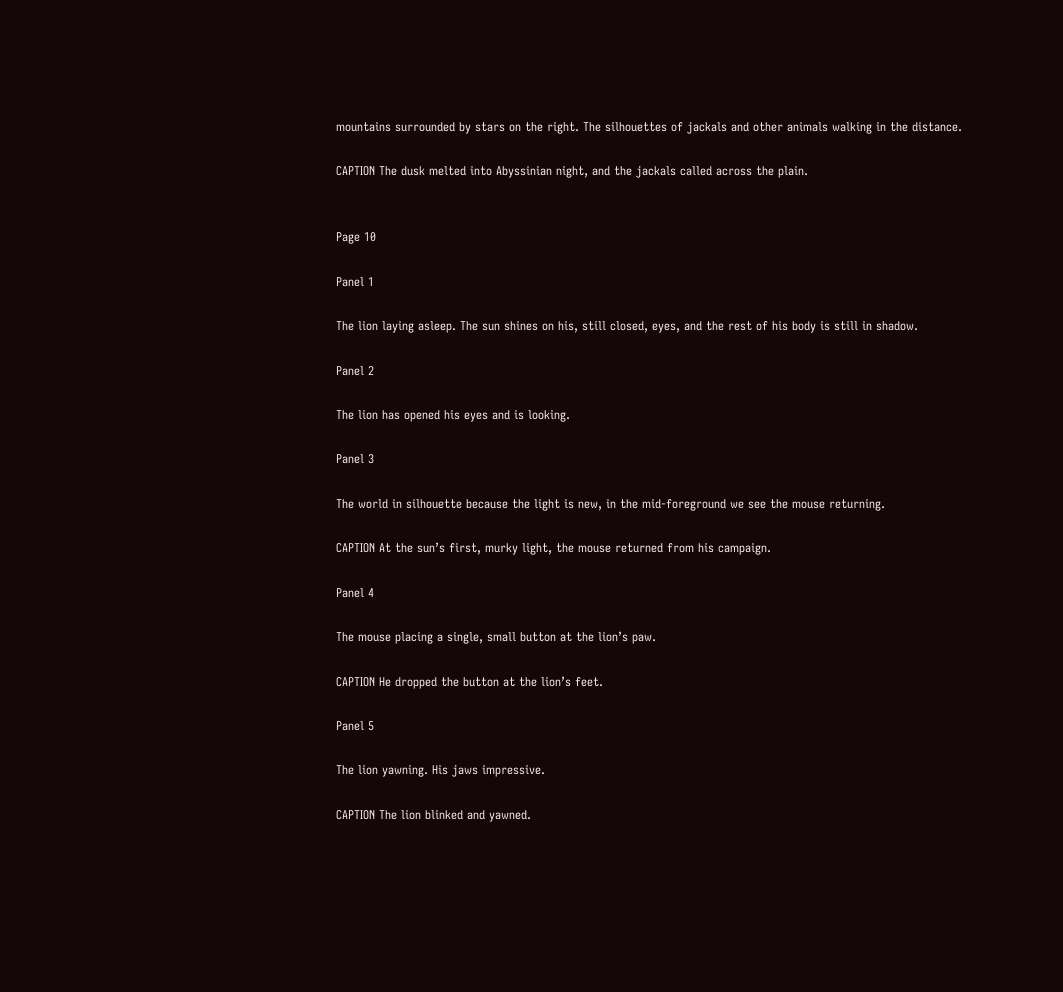mountains surrounded by stars on the right. The silhouettes of jackals and other animals walking in the distance.

CAPTION The dusk melted into Abyssinian night, and the jackals called across the plain.


Page 10

Panel 1

The lion laying asleep. The sun shines on his, still closed, eyes, and the rest of his body is still in shadow.

Panel 2

The lion has opened his eyes and is looking.

Panel 3

The world in silhouette because the light is new, in the mid-foreground we see the mouse returning.

CAPTION At the sun’s first, murky light, the mouse returned from his campaign.

Panel 4

The mouse placing a single, small button at the lion’s paw.

CAPTION He dropped the button at the lion’s feet.

Panel 5

The lion yawning. His jaws impressive.

CAPTION The lion blinked and yawned.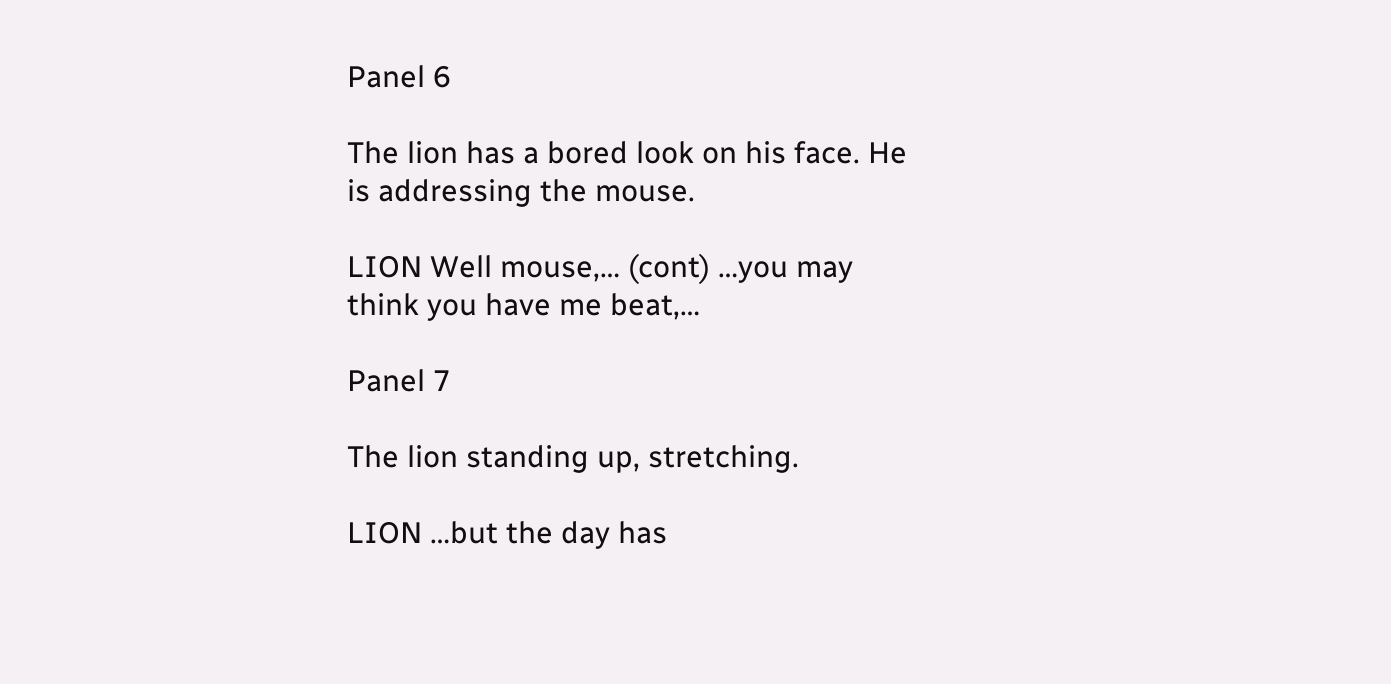Panel 6

The lion has a bored look on his face. He is addressing the mouse.

LION Well mouse,… (cont) …you may think you have me beat,…

Panel 7

The lion standing up, stretching.

LION …but the day has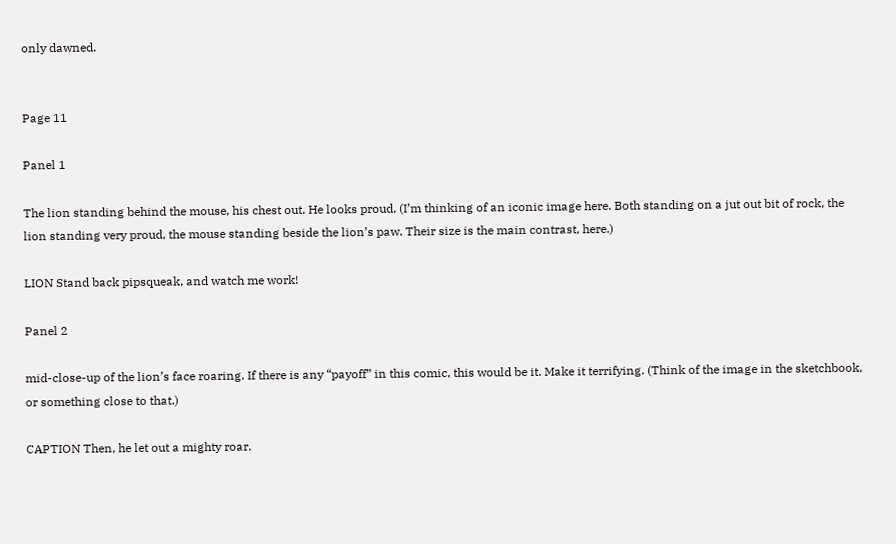only dawned.


Page 11

Panel 1

The lion standing behind the mouse, his chest out. He looks proud. (I’m thinking of an iconic image here. Both standing on a jut out bit of rock, the lion standing very proud, the mouse standing beside the lion’s paw. Their size is the main contrast, here.)

LION Stand back pipsqueak, and watch me work!

Panel 2

mid-close-up of the lion’s face roaring. If there is any “payoff” in this comic, this would be it. Make it terrifying. (Think of the image in the sketchbook, or something close to that.)

CAPTION Then, he let out a mighty roar.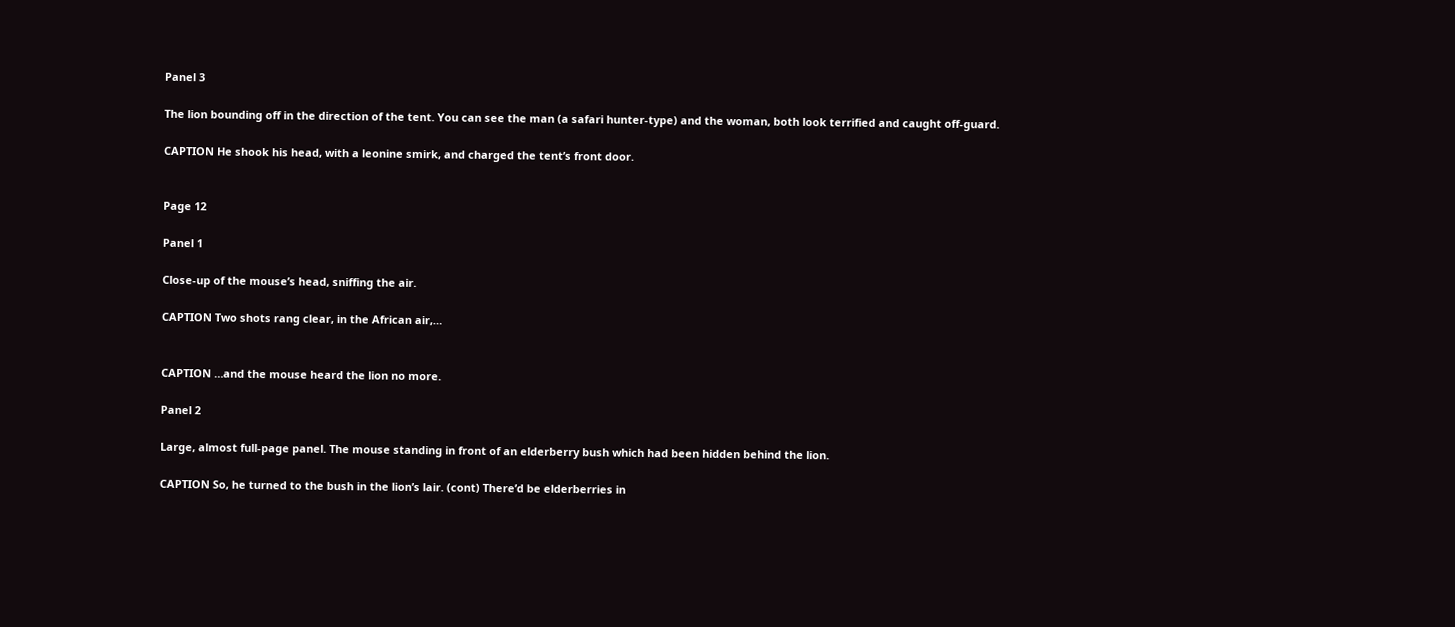Panel 3

The lion bounding off in the direction of the tent. You can see the man (a safari hunter-type) and the woman, both look terrified and caught off-guard.

CAPTION He shook his head, with a leonine smirk, and charged the tent’s front door.


Page 12

Panel 1

Close-up of the mouse’s head, sniffing the air.

CAPTION Two shots rang clear, in the African air,…


CAPTION …and the mouse heard the lion no more.

Panel 2

Large, almost full-page panel. The mouse standing in front of an elderberry bush which had been hidden behind the lion.

CAPTION So, he turned to the bush in the lion’s lair. (cont) There’d be elderberries in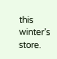this winter’s store.